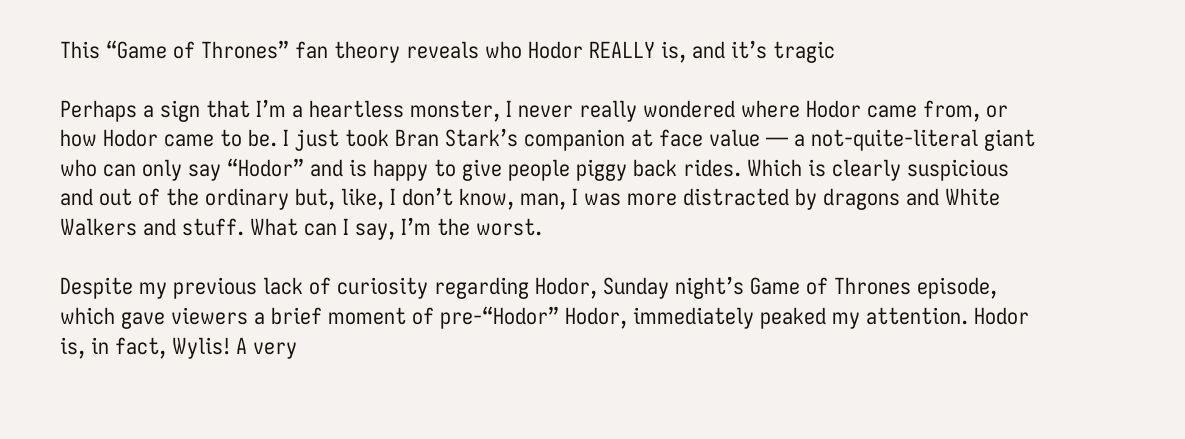This “Game of Thrones” fan theory reveals who Hodor REALLY is, and it’s tragic

Perhaps a sign that I’m a heartless monster, I never really wondered where Hodor came from, or how Hodor came to be. I just took Bran Stark’s companion at face value — a not-quite-literal giant who can only say “Hodor” and is happy to give people piggy back rides. Which is clearly suspicious and out of the ordinary but, like, I don’t know, man, I was more distracted by dragons and White Walkers and stuff. What can I say, I’m the worst.

Despite my previous lack of curiosity regarding Hodor, Sunday night’s Game of Thrones episode, which gave viewers a brief moment of pre-“Hodor” Hodor, immediately peaked my attention. Hodor is, in fact, Wylis! A very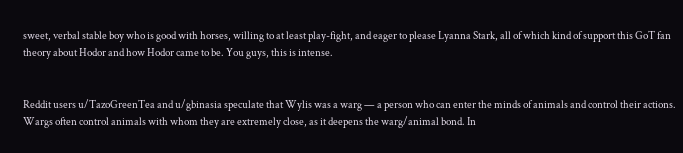sweet, verbal stable boy who is good with horses, willing to at least play-fight, and eager to please Lyanna Stark, all of which kind of support this GoT fan theory about Hodor and how Hodor came to be. You guys, this is intense.


Reddit users u/TazoGreenTea and u/gbinasia speculate that Wylis was a warg — a person who can enter the minds of animals and control their actions. Wargs often control animals with whom they are extremely close, as it deepens the warg/animal bond. In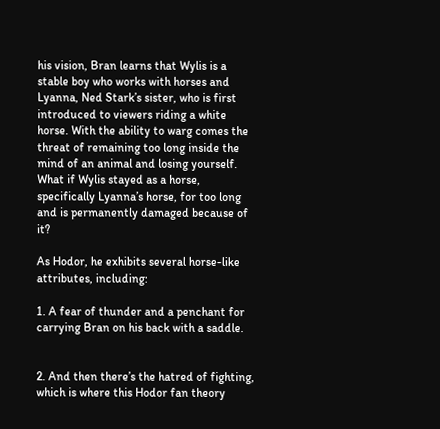his vision, Bran learns that Wylis is a stable boy who works with horses and Lyanna, Ned Stark’s sister, who is first introduced to viewers riding a white horse. With the ability to warg comes the threat of remaining too long inside the mind of an animal and losing yourself. What if Wylis stayed as a horse, specifically Lyanna’s horse, for too long and is permanently damaged because of it?

As Hodor, he exhibits several horse-like attributes, including:

1. A fear of thunder and a penchant for carrying Bran on his back with a saddle.


2. And then there’s the hatred of fighting, which is where this Hodor fan theory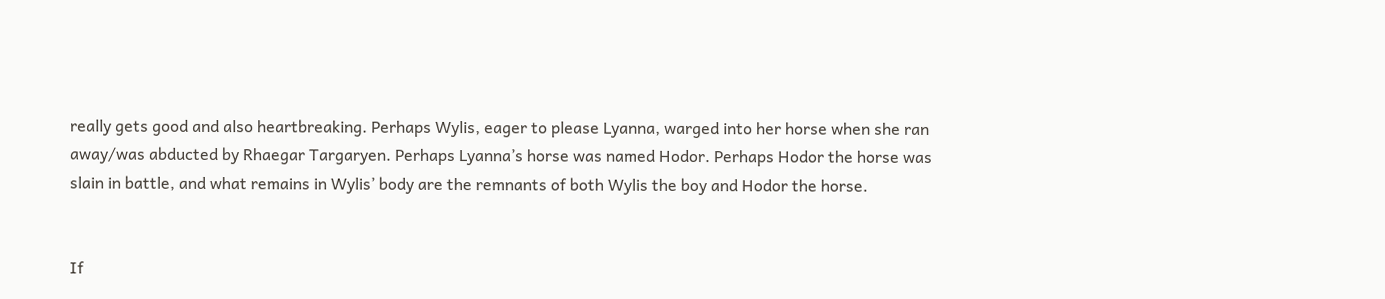really gets good and also heartbreaking. Perhaps Wylis, eager to please Lyanna, warged into her horse when she ran away/was abducted by Rhaegar Targaryen. Perhaps Lyanna’s horse was named Hodor. Perhaps Hodor the horse was slain in battle, and what remains in Wylis’ body are the remnants of both Wylis the boy and Hodor the horse.


If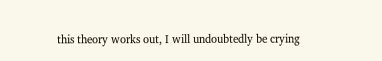this theory works out, I will undoubtedly be crying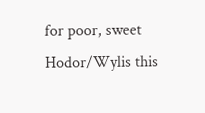for poor, sweet Hodor/Wylis this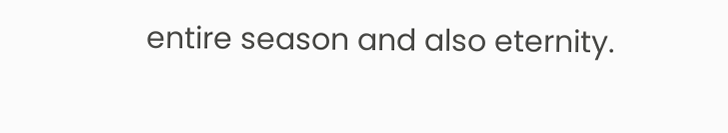entire season and also eternity.